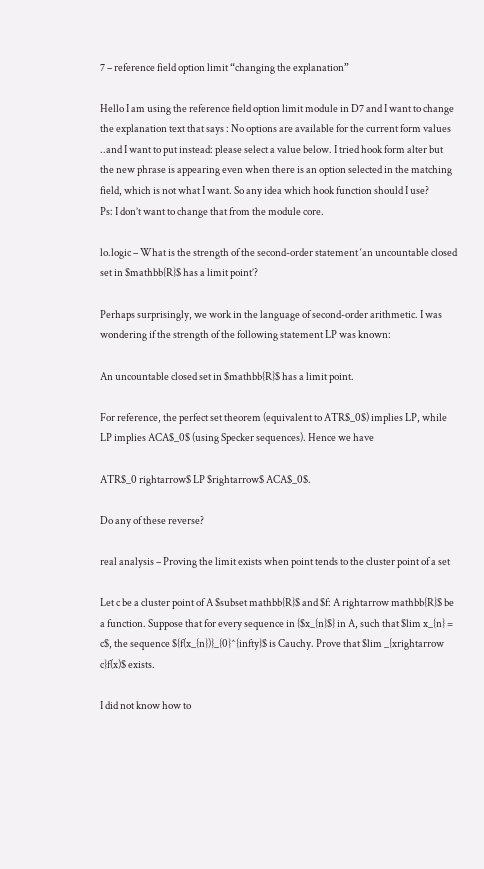7 – reference field option limit “changing the explanation”

Hello I am using the reference field option limit module in D7 and I want to change the explanation text that says : No options are available for the current form values ..and I want to put instead: please select a value below. I tried hook form alter but the new phrase is appearing even when there is an option selected in the matching field, which is not what I want. So any idea which hook function should I use?
Ps: I don’t want to change that from the module core.

lo.logic – What is the strength of the second-order statement ‘an uncountable closed set in $mathbb{R}$ has a limit point’?

Perhaps surprisingly, we work in the language of second-order arithmetic. I was wondering if the strength of the following statement LP was known:

An uncountable closed set in $mathbb{R}$ has a limit point.

For reference, the perfect set theorem (equivalent to ATR$_0$) implies LP, while LP implies ACA$_0$ (using Specker sequences). Hence we have

ATR$_0 rightarrow$ LP $rightarrow$ ACA$_0$.

Do any of these reverse?

real analysis – Proving the limit exists when point tends to the cluster point of a set

Let c be a cluster point of A $subset mathbb{R}$ and $f: A rightarrow mathbb{R}$ be a function. Suppose that for every sequence in {$x_{n}$} in A, such that $lim x_{n} = c$, the sequence ${f(x_{n})}_{0}^{infty}$ is Cauchy. Prove that $lim _{xrightarrow c}f(x)$ exists.

I did not know how to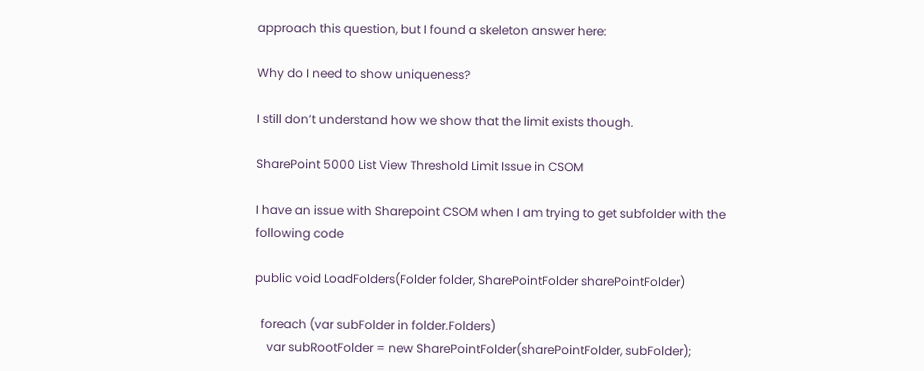approach this question, but I found a skeleton answer here:

Why do I need to show uniqueness?

I still don’t understand how we show that the limit exists though.

SharePoint 5000 List View Threshold Limit Issue in CSOM

I have an issue with Sharepoint CSOM when I am trying to get subfolder with the following code

public void LoadFolders(Folder folder, SharePointFolder sharePointFolder)

  foreach (var subFolder in folder.Folders)
    var subRootFolder = new SharePointFolder(sharePointFolder, subFolder);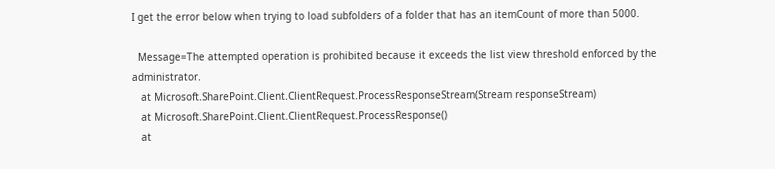I get the error below when trying to load subfolders of a folder that has an itemCount of more than 5000.

  Message=The attempted operation is prohibited because it exceeds the list view threshold enforced by the administrator.
   at Microsoft.SharePoint.Client.ClientRequest.ProcessResponseStream(Stream responseStream)
   at Microsoft.SharePoint.Client.ClientRequest.ProcessResponse()
   at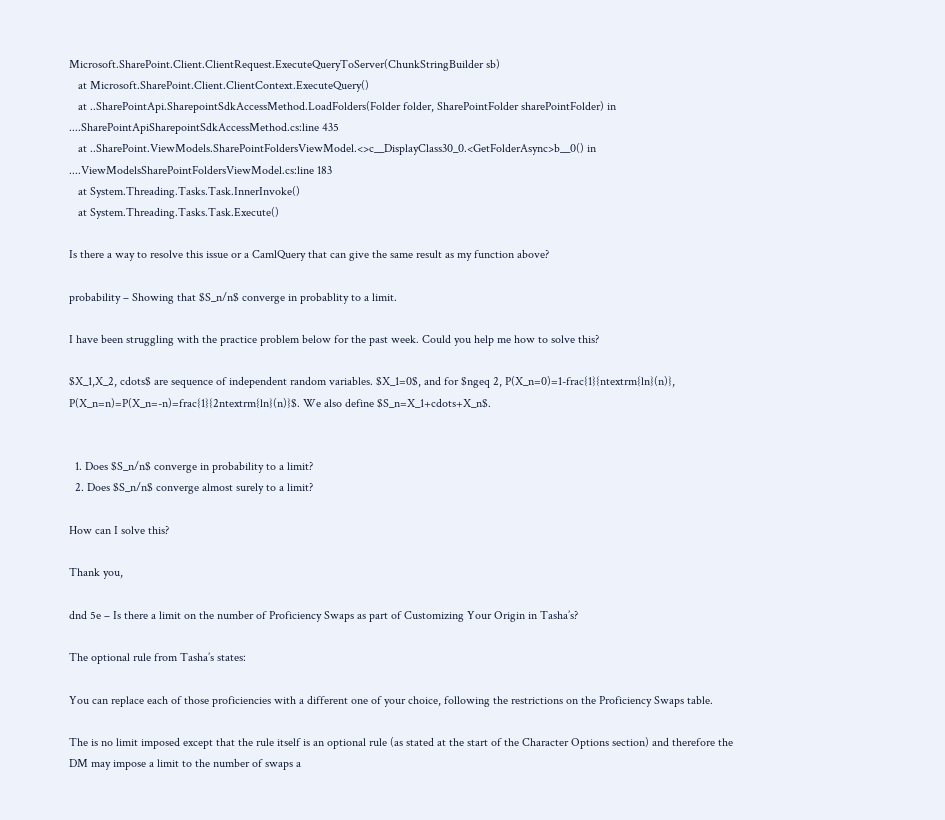Microsoft.SharePoint.Client.ClientRequest.ExecuteQueryToServer(ChunkStringBuilder sb)
   at Microsoft.SharePoint.Client.ClientContext.ExecuteQuery()
   at ..SharePointApi.SharepointSdkAccessMethod.LoadFolders(Folder folder, SharePointFolder sharePointFolder) in ....SharePointApiSharepointSdkAccessMethod.cs:line 435
   at ..SharePoint.ViewModels.SharePointFoldersViewModel.<>c__DisplayClass30_0.<GetFolderAsync>b__0() in ....ViewModelsSharePointFoldersViewModel.cs:line 183
   at System.Threading.Tasks.Task.InnerInvoke()
   at System.Threading.Tasks.Task.Execute()

Is there a way to resolve this issue or a CamlQuery that can give the same result as my function above?

probability – Showing that $S_n/n$ converge in probablity to a limit.

I have been struggling with the practice problem below for the past week. Could you help me how to solve this?

$X_1,X_2, cdots$ are sequence of independent random variables. $X_1=0$, and for $ngeq 2, P(X_n=0)=1-frac{1}{ntextrm{ln}(n)}, P(X_n=n)=P(X_n=-n)=frac{1}{2ntextrm{ln}(n)}$. We also define $S_n=X_1+cdots+X_n$.


  1. Does $S_n/n$ converge in probability to a limit?
  2. Does $S_n/n$ converge almost surely to a limit?

How can I solve this?

Thank you,

dnd 5e – Is there a limit on the number of Proficiency Swaps as part of Customizing Your Origin in Tasha’s?

The optional rule from Tasha’s states:

You can replace each of those proficiencies with a different one of your choice, following the restrictions on the Proficiency Swaps table.

The is no limit imposed except that the rule itself is an optional rule (as stated at the start of the Character Options section) and therefore the DM may impose a limit to the number of swaps a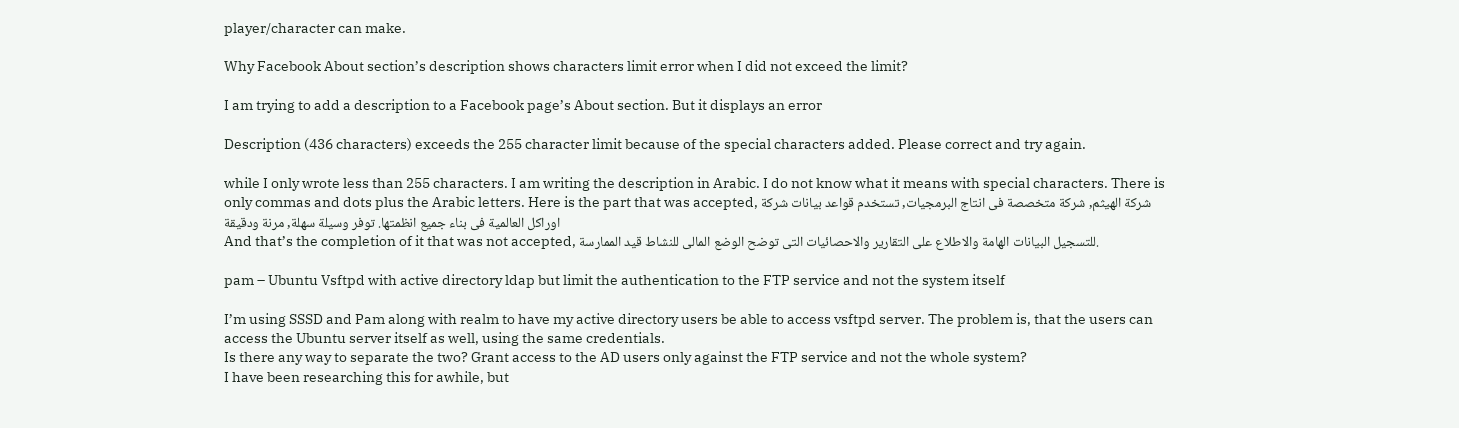player/character can make.

Why Facebook About section’s description shows characters limit error when I did not exceed the limit?

I am trying to add a description to a Facebook page’s About section. But it displays an error

Description (436 characters) exceeds the 255 character limit because of the special characters added. Please correct and try again.

while I only wrote less than 255 characters. I am writing the description in Arabic. I do not know what it means with special characters. There is only commas and dots plus the Arabic letters. Here is the part that was accepted, شركة الهيثم, شركة متخصصة فى انتاج البرمجيات, تستخدم قواعد بيانات شركة اوراكل العالمية فى بناء جميع انظمتها. توفر وسيلة سهلة, مرنة ودقيقة
And that’s the completion of it that was not accepted, للتسجيل البيانات الهامة والاطلاع على التقارير والاحصائيات التى توضح الوضع المالى للنشاط قيد الممارسة.

pam – Ubuntu Vsftpd with active directory ldap but limit the authentication to the FTP service and not the system itself

I’m using SSSD and Pam along with realm to have my active directory users be able to access vsftpd server. The problem is, that the users can access the Ubuntu server itself as well, using the same credentials.
Is there any way to separate the two? Grant access to the AD users only against the FTP service and not the whole system?
I have been researching this for awhile, but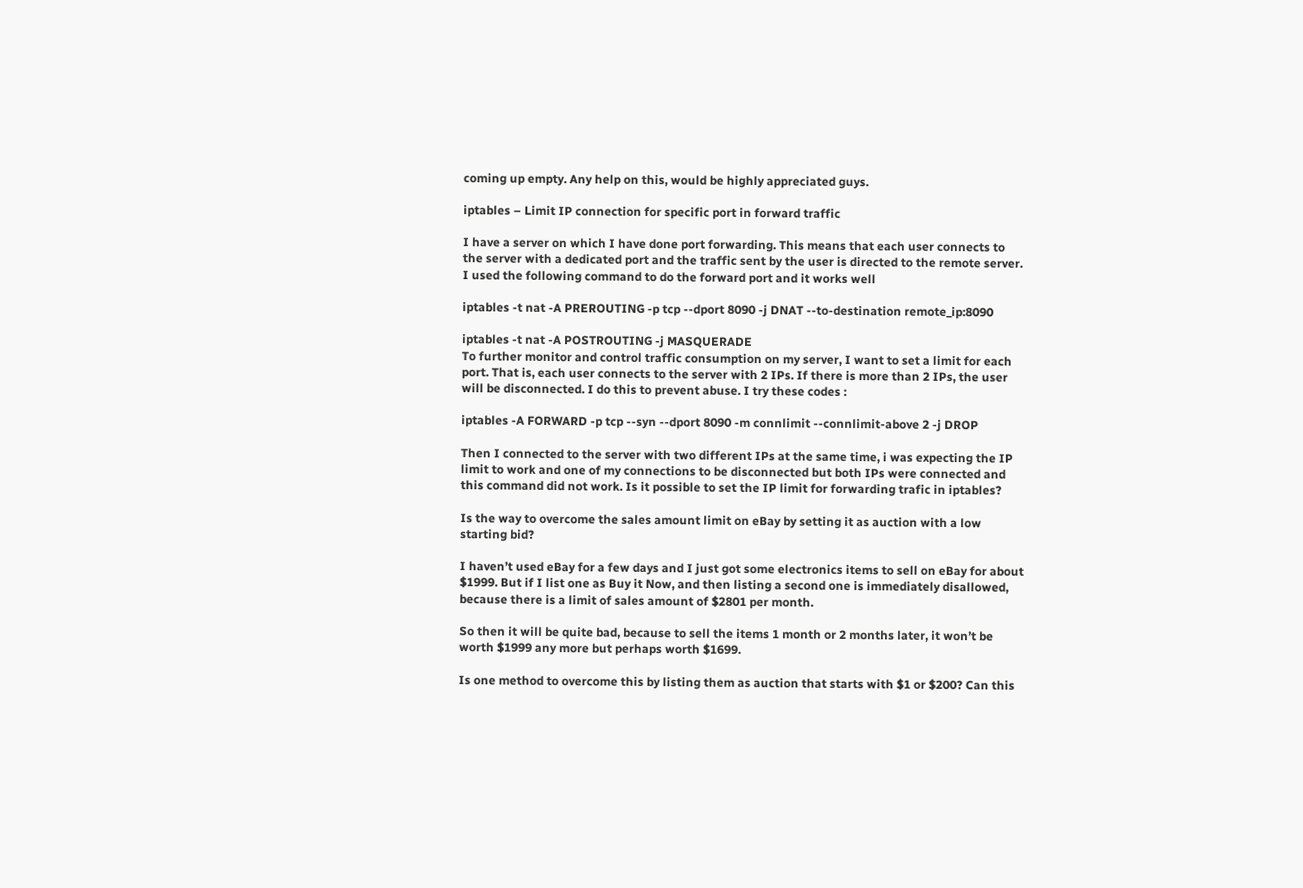coming up empty. Any help on this, would be highly appreciated guys.

iptables – Limit IP connection for specific port in forward traffic

I have a server on which I have done port forwarding. This means that each user connects to the server with a dedicated port and the traffic sent by the user is directed to the remote server. I used the following command to do the forward port and it works well

iptables -t nat -A PREROUTING -p tcp --dport 8090 -j DNAT --to-destination remote_ip:8090

iptables -t nat -A POSTROUTING -j MASQUERADE
To further monitor and control traffic consumption on my server, I want to set a limit for each port. That is, each user connects to the server with 2 IPs. If there is more than 2 IPs, the user will be disconnected. I do this to prevent abuse. I try these codes :

iptables -A FORWARD -p tcp --syn --dport 8090 -m connlimit --connlimit-above 2 -j DROP

Then I connected to the server with two different IPs at the same time, i was expecting the IP limit to work and one of my connections to be disconnected but both IPs were connected and this command did not work. Is it possible to set the IP limit for forwarding trafic in iptables?

Is the way to overcome the sales amount limit on eBay by setting it as auction with a low starting bid?

I haven’t used eBay for a few days and I just got some electronics items to sell on eBay for about $1999. But if I list one as Buy it Now, and then listing a second one is immediately disallowed, because there is a limit of sales amount of $2801 per month.

So then it will be quite bad, because to sell the items 1 month or 2 months later, it won’t be worth $1999 any more but perhaps worth $1699.

Is one method to overcome this by listing them as auction that starts with $1 or $200? Can this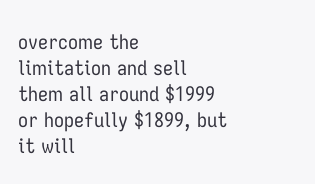overcome the limitation and sell them all around $1999 or hopefully $1899, but it will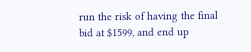run the risk of having the final bid at $1599, and end up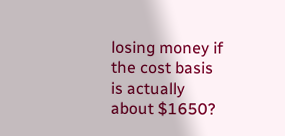losing money if the cost basis is actually about $1650?